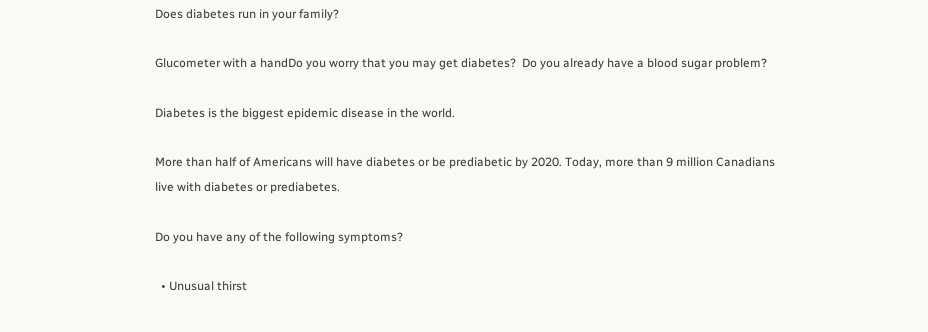Does diabetes run in your family?

Glucometer with a handDo you worry that you may get diabetes?  Do you already have a blood sugar problem?

Diabetes is the biggest epidemic disease in the world.

More than half of Americans will have diabetes or be prediabetic by 2020. Today, more than 9 million Canadians live with diabetes or prediabetes.

Do you have any of the following symptoms?

  • Unusual thirst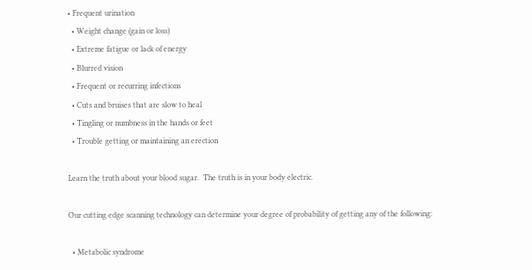• Frequent urination
  • Weight change (gain or loss)
  • Extreme fatigue or lack of energy
  • Blurred vision
  • Frequent or recurring infections
  • Cuts and bruises that are slow to heal
  • Tingling or numbness in the hands or feet
  • Trouble getting or maintaining an erection

Learn the truth about your blood sugar.  The truth is in your body electric.

Our cutting edge scanning technology can determine your degree of probability of getting any of the following:

  • Metabolic syndrome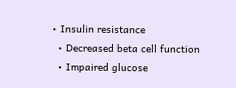• Insulin resistance
  • Decreased beta cell function
  • Impaired glucose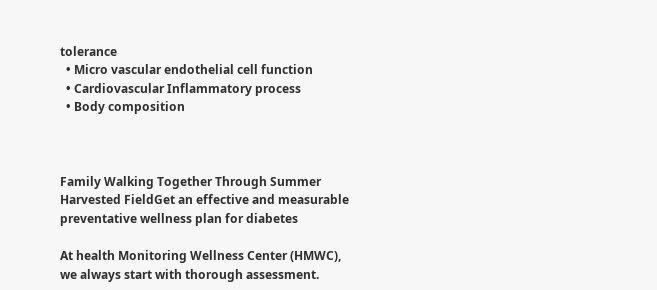tolerance
  • Micro vascular endothelial cell function
  • Cardiovascular Inflammatory process
  • Body composition



Family Walking Together Through Summer Harvested FieldGet an effective and measurable preventative wellness plan for diabetes

At health Monitoring Wellness Center (HMWC), we always start with thorough assessment.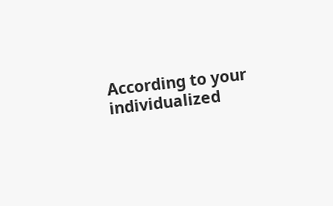According to your individualized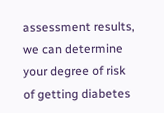assessment results, we can determine your degree of risk of getting diabetes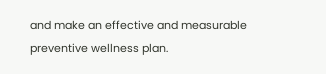and make an effective and measurable preventive wellness plan.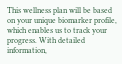This wellness plan will be based on your unique biomarker profile, which enables us to track your progress. With detailed information,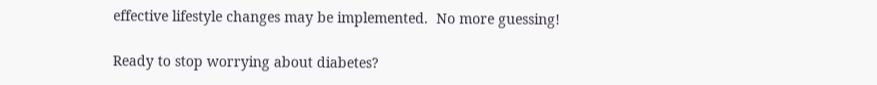effective lifestyle changes may be implemented.  No more guessing!

Ready to stop worrying about diabetes?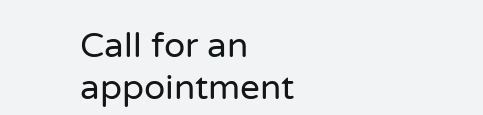Call for an appointment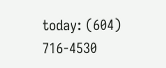today: (604) 716-4530